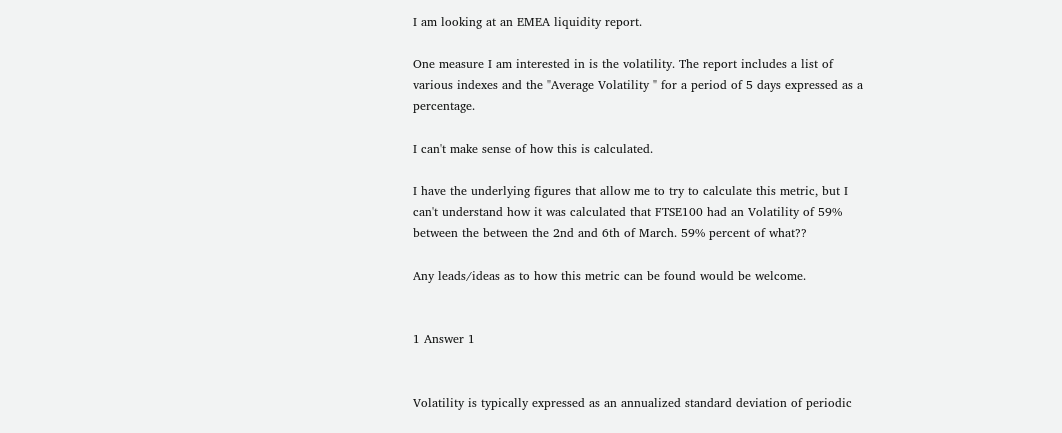I am looking at an EMEA liquidity report.

One measure I am interested in is the volatility. The report includes a list of various indexes and the "Average Volatility " for a period of 5 days expressed as a percentage.

I can't make sense of how this is calculated.

I have the underlying figures that allow me to try to calculate this metric, but I can't understand how it was calculated that FTSE100 had an Volatility of 59% between the between the 2nd and 6th of March. 59% percent of what??

Any leads/ideas as to how this metric can be found would be welcome.


1 Answer 1


Volatility is typically expressed as an annualized standard deviation of periodic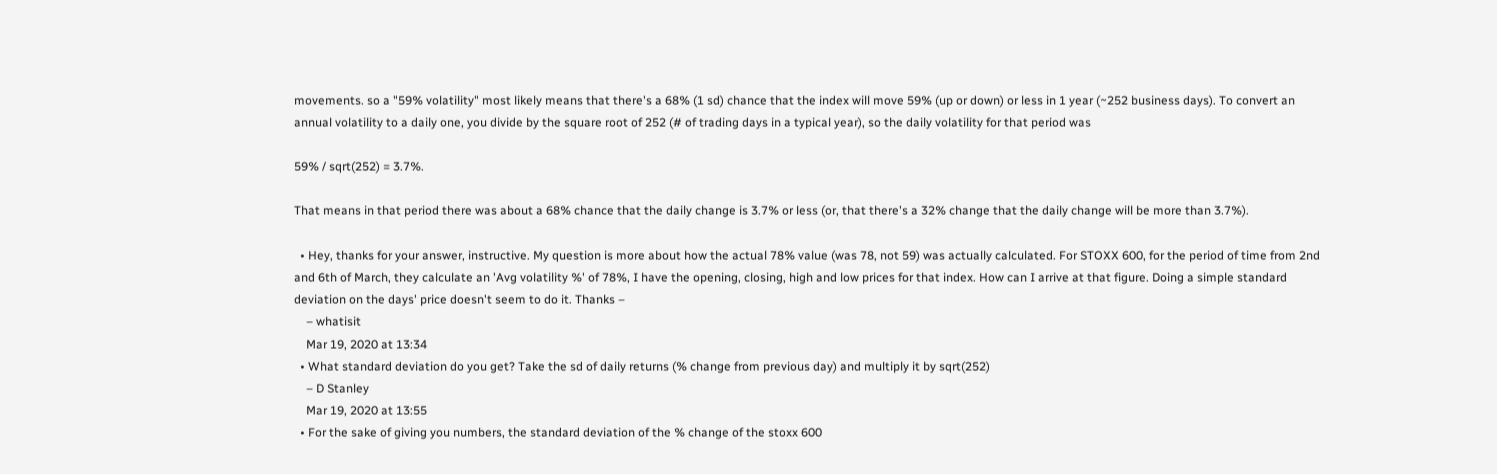movements. so a "59% volatility" most likely means that there's a 68% (1 sd) chance that the index will move 59% (up or down) or less in 1 year (~252 business days). To convert an annual volatility to a daily one, you divide by the square root of 252 (# of trading days in a typical year), so the daily volatility for that period was

59% / sqrt(252) = 3.7%.

That means in that period there was about a 68% chance that the daily change is 3.7% or less (or, that there's a 32% change that the daily change will be more than 3.7%).

  • Hey, thanks for your answer, instructive. My question is more about how the actual 78% value (was 78, not 59) was actually calculated. For STOXX 600, for the period of time from 2nd and 6th of March, they calculate an 'Avg volatility %' of 78%, I have the opening, closing, high and low prices for that index. How can I arrive at that figure. Doing a simple standard deviation on the days' price doesn't seem to do it. Thanks –
    – whatisit
    Mar 19, 2020 at 13:34
  • What standard deviation do you get? Take the sd of daily returns (% change from previous day) and multiply it by sqrt(252)
    – D Stanley
    Mar 19, 2020 at 13:55
  • For the sake of giving you numbers, the standard deviation of the % change of the stoxx 600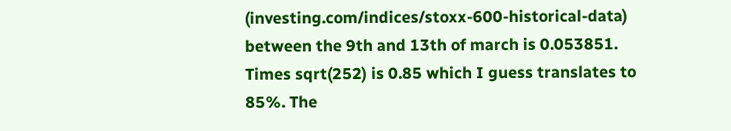(investing.com/indices/stoxx-600-historical-data) between the 9th and 13th of march is 0.053851. Times sqrt(252) is 0.85 which I guess translates to 85%. The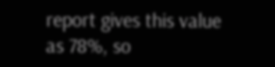report gives this value as 78%, so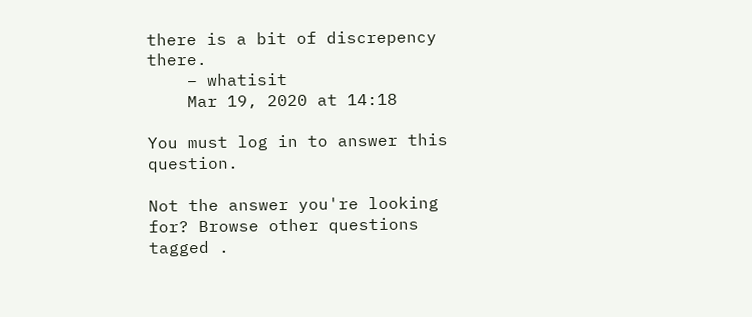there is a bit of discrepency there.
    – whatisit
    Mar 19, 2020 at 14:18

You must log in to answer this question.

Not the answer you're looking for? Browse other questions tagged .